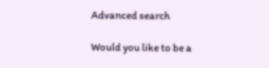Advanced search

Would you like to be a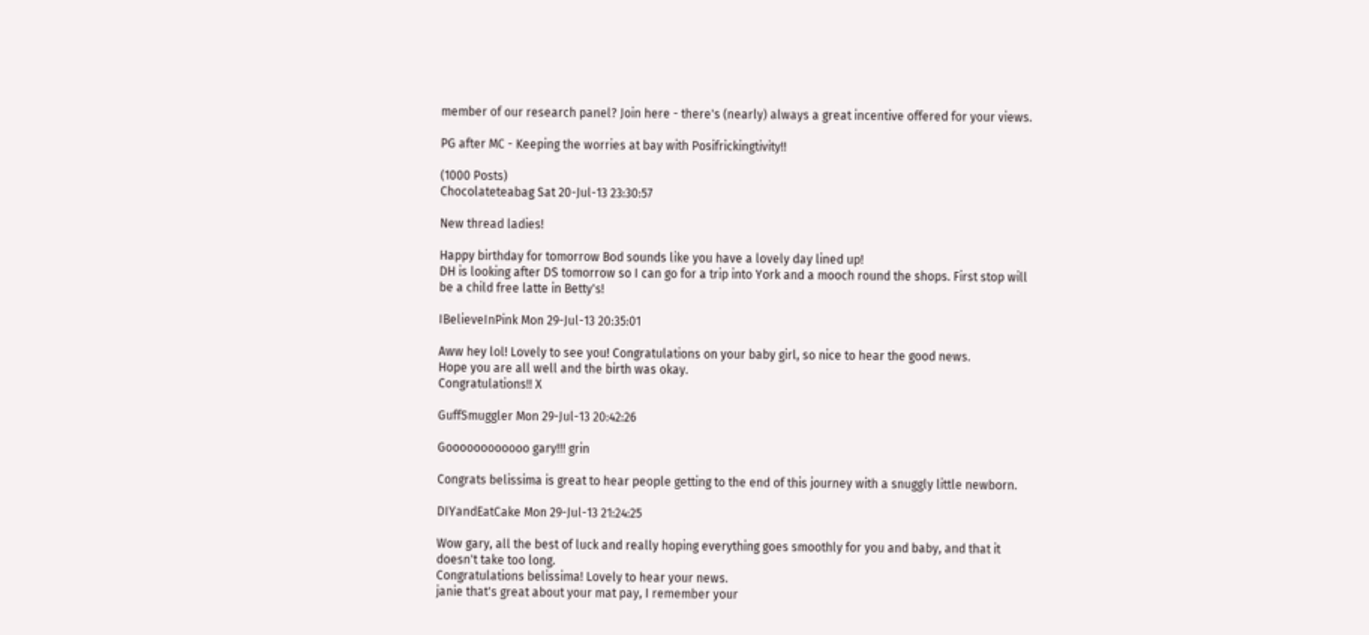member of our research panel? Join here - there's (nearly) always a great incentive offered for your views.

PG after MC - Keeping the worries at bay with Posifrickingtivity!!

(1000 Posts)
Chocolateteabag Sat 20-Jul-13 23:30:57

New thread ladies!

Happy birthday for tomorrow Bod sounds like you have a lovely day lined up!
DH is looking after DS tomorrow so I can go for a trip into York and a mooch round the shops. First stop will be a child free latte in Betty's!

IBelieveInPink Mon 29-Jul-13 20:35:01

Aww hey lol! Lovely to see you! Congratulations on your baby girl, so nice to hear the good news.
Hope you are all well and the birth was okay.
Congratulations!! X

GuffSmuggler Mon 29-Jul-13 20:42:26

Goooooooooooo gary!!! grin

Congrats belissima is great to hear people getting to the end of this journey with a snuggly little newborn.

DIYandEatCake Mon 29-Jul-13 21:24:25

Wow gary, all the best of luck and really hoping everything goes smoothly for you and baby, and that it doesn't take too long.
Congratulations belissima! Lovely to hear your news.
janie that's great about your mat pay, I remember your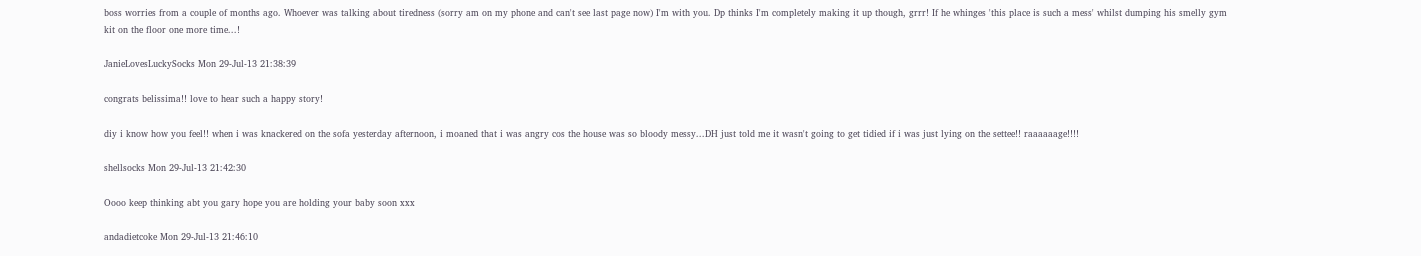boss worries from a couple of months ago. Whoever was talking about tiredness (sorry am on my phone and can't see last page now) I'm with you. Dp thinks I'm completely making it up though, grrr! If he whinges 'this place is such a mess' whilst dumping his smelly gym kit on the floor one more time...!

JanieLovesLuckySocks Mon 29-Jul-13 21:38:39

congrats belissima!! love to hear such a happy story!

diy i know how you feel!! when i was knackered on the sofa yesterday afternoon, i moaned that i was angry cos the house was so bloody messy...DH just told me it wasn't going to get tidied if i was just lying on the settee!! raaaaaage!!!!

shellsocks Mon 29-Jul-13 21:42:30

Oooo keep thinking abt you gary hope you are holding your baby soon xxx

andadietcoke Mon 29-Jul-13 21:46:10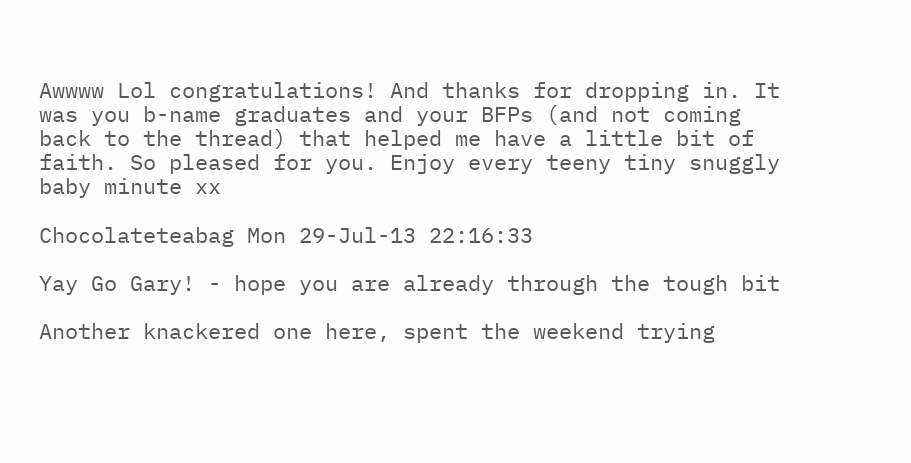Awwww Lol congratulations! And thanks for dropping in. It was you b-name graduates and your BFPs (and not coming back to the thread) that helped me have a little bit of faith. So pleased for you. Enjoy every teeny tiny snuggly baby minute xx

Chocolateteabag Mon 29-Jul-13 22:16:33

Yay Go Gary! - hope you are already through the tough bit

Another knackered one here, spent the weekend trying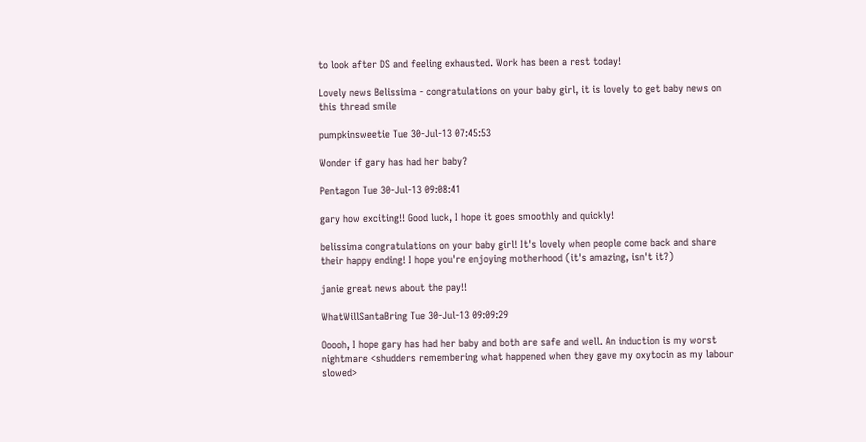to look after DS and feeling exhausted. Work has been a rest today!

Lovely news Belissima - congratulations on your baby girl, it is lovely to get baby news on this thread smile

pumpkinsweetie Tue 30-Jul-13 07:45:53

Wonder if gary has had her baby?

Pentagon Tue 30-Jul-13 09:08:41

gary how exciting!! Good luck, I hope it goes smoothly and quickly!

belissima congratulations on your baby girl! It's lovely when people come back and share their happy ending! I hope you're enjoying motherhood (it's amazing, isn't it?)

janie great news about the pay!!

WhatWillSantaBring Tue 30-Jul-13 09:09:29

Ooooh, I hope gary has had her baby and both are safe and well. An induction is my worst nightmare <shudders remembering what happened when they gave my oxytocin as my labour slowed>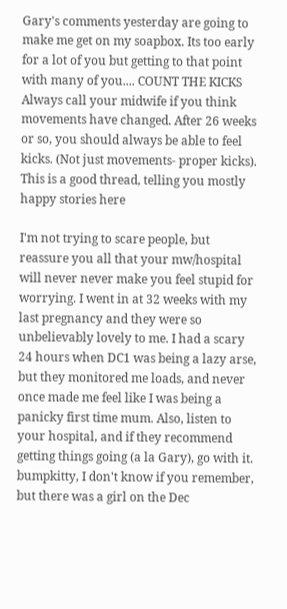Gary's comments yesterday are going to make me get on my soapbox. Its too early for a lot of you but getting to that point with many of you.... COUNT THE KICKS Always call your midwife if you think movements have changed. After 26 weeks or so, you should always be able to feel kicks. (Not just movements- proper kicks). This is a good thread, telling you mostly happy stories here

I'm not trying to scare people, but reassure you all that your mw/hospital will never never make you feel stupid for worrying. I went in at 32 weeks with my last pregnancy and they were so unbelievably lovely to me. I had a scary 24 hours when DC1 was being a lazy arse, but they monitored me loads, and never once made me feel like I was being a panicky first time mum. Also, listen to your hospital, and if they recommend getting things going (a la Gary), go with it. bumpkitty, I don't know if you remember, but there was a girl on the Dec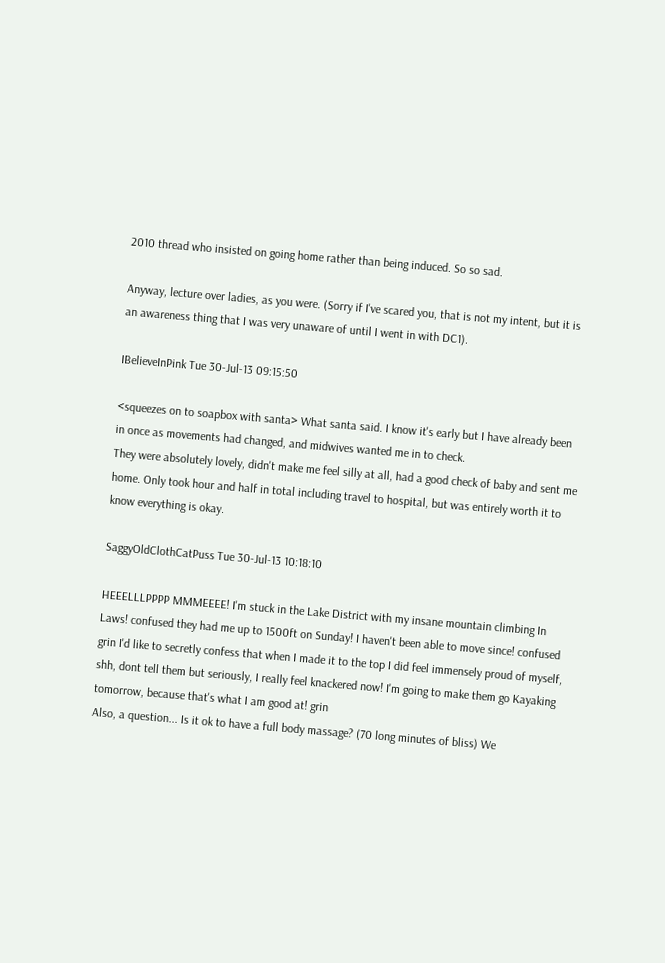2010 thread who insisted on going home rather than being induced. So so sad.

Anyway, lecture over ladies, as you were. (Sorry if I've scared you, that is not my intent, but it is an awareness thing that I was very unaware of until I went in with DC1).

IBelieveInPink Tue 30-Jul-13 09:15:50

<squeezes on to soapbox with santa> What santa said. I know it's early but I have already been in once as movements had changed, and midwives wanted me in to check.
They were absolutely lovely, didn't make me feel silly at all, had a good check of baby and sent me home. Only took hour and half in total including travel to hospital, but was entirely worth it to know everything is okay.

SaggyOldClothCatPuss Tue 30-Jul-13 10:18:10

HEEELLLPPPP MMMEEEE! I'm stuck in the Lake District with my insane mountain climbing In Laws! confused they had me up to 1500ft on Sunday! I haven't been able to move since! confused grin I'd like to secretly confess that when I made it to the top I did feel immensely proud of myself, shh, dont tell them but seriously, I really feel knackered now! I'm going to make them go Kayaking tomorrow, because that's what I am good at! grin
Also, a question... Is it ok to have a full body massage? (70 long minutes of bliss) We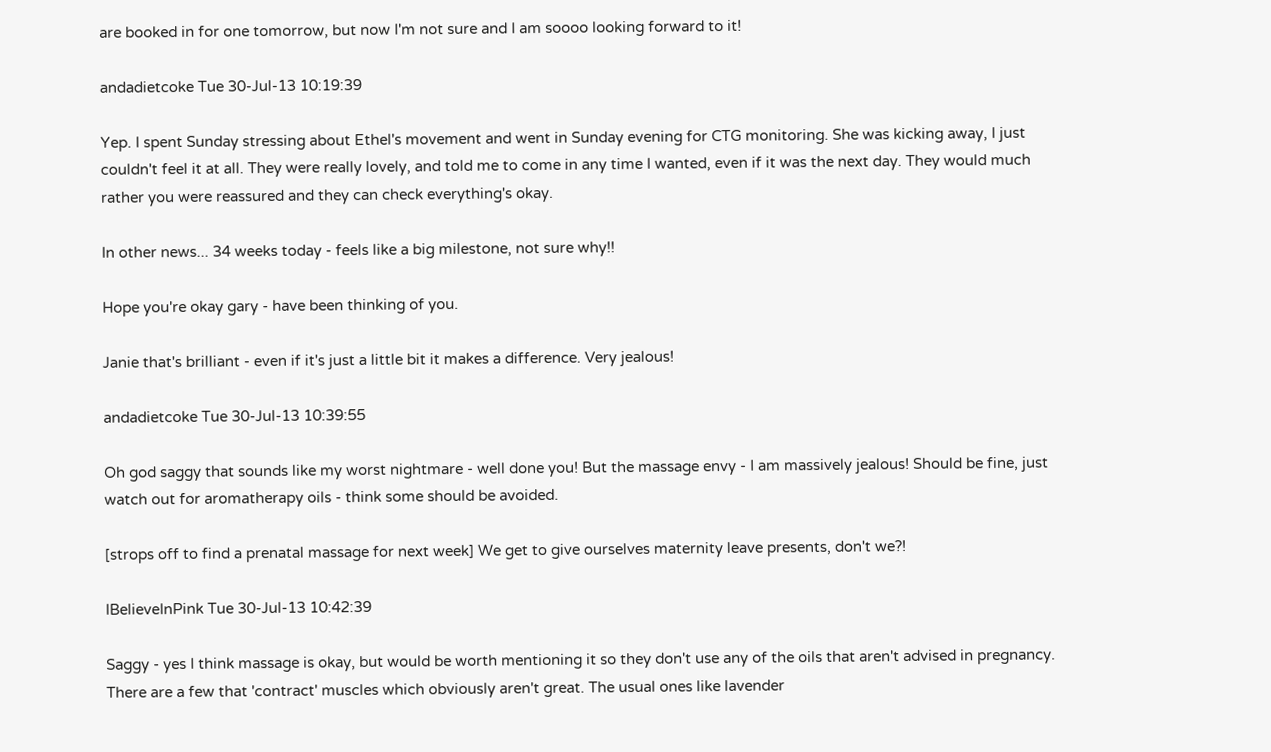are booked in for one tomorrow, but now I'm not sure and I am soooo looking forward to it!

andadietcoke Tue 30-Jul-13 10:19:39

Yep. I spent Sunday stressing about Ethel's movement and went in Sunday evening for CTG monitoring. She was kicking away, I just couldn't feel it at all. They were really lovely, and told me to come in any time I wanted, even if it was the next day. They would much rather you were reassured and they can check everything's okay.

In other news... 34 weeks today - feels like a big milestone, not sure why!!

Hope you're okay gary - have been thinking of you.

Janie that's brilliant - even if it's just a little bit it makes a difference. Very jealous!

andadietcoke Tue 30-Jul-13 10:39:55

Oh god saggy that sounds like my worst nightmare - well done you! But the massage envy - I am massively jealous! Should be fine, just watch out for aromatherapy oils - think some should be avoided.

[strops off to find a prenatal massage for next week] We get to give ourselves maternity leave presents, don't we?!

IBelieveInPink Tue 30-Jul-13 10:42:39

Saggy - yes I think massage is okay, but would be worth mentioning it so they don't use any of the oils that aren't advised in pregnancy. There are a few that 'contract' muscles which obviously aren't great. The usual ones like lavender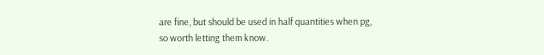are fine, but should be used in half quantities when pg, so worth letting them know.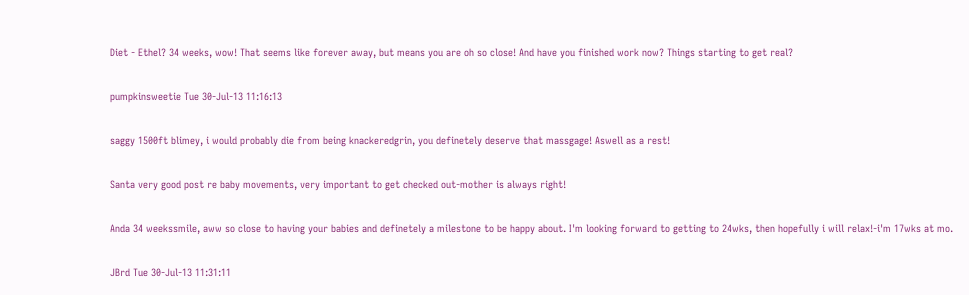Diet - Ethel? 34 weeks, wow! That seems like forever away, but means you are oh so close! And have you finished work now? Things starting to get real?

pumpkinsweetie Tue 30-Jul-13 11:16:13

saggy 1500ft blimey, i would probably die from being knackeredgrin, you definetely deserve that massgage! Aswell as a rest!

Santa very good post re baby movements, very important to get checked out-mother is always right!

Anda 34 weekssmile, aww so close to having your babies and definetely a milestone to be happy about. I'm looking forward to getting to 24wks, then hopefully i will relax!-i'm 17wks at mo.

JBrd Tue 30-Jul-13 11:31:11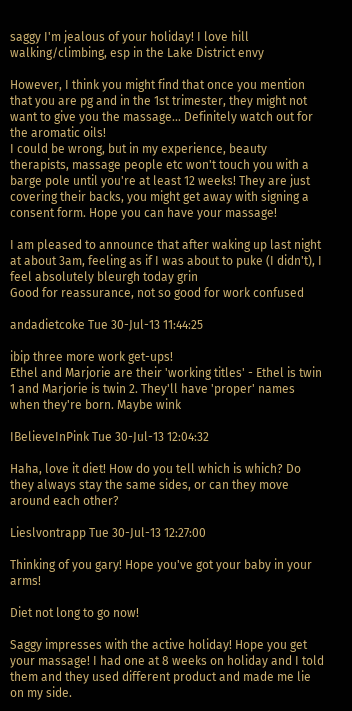saggy I'm jealous of your holiday! I love hill walking/climbing, esp in the Lake District envy

However, I think you might find that once you mention that you are pg and in the 1st trimester, they might not want to give you the massage... Definitely watch out for the aromatic oils!
I could be wrong, but in my experience, beauty therapists, massage people etc won't touch you with a barge pole until you're at least 12 weeks! They are just covering their backs, you might get away with signing a consent form. Hope you can have your massage!

I am pleased to announce that after waking up last night at about 3am, feeling as if I was about to puke (I didn't), I feel absolutely bleurgh today grin
Good for reassurance, not so good for work confused

andadietcoke Tue 30-Jul-13 11:44:25

ibip three more work get-ups!
Ethel and Marjorie are their 'working titles' - Ethel is twin 1 and Marjorie is twin 2. They'll have 'proper' names when they're born. Maybe wink

IBelieveInPink Tue 30-Jul-13 12:04:32

Haha, love it diet! How do you tell which is which? Do they always stay the same sides, or can they move around each other?

Lieslvontrapp Tue 30-Jul-13 12:27:00

Thinking of you gary! Hope you've got your baby in your arms!

Diet not long to go now!

Saggy impresses with the active holiday! Hope you get your massage! I had one at 8 weeks on holiday and I told them and they used different product and made me lie on my side.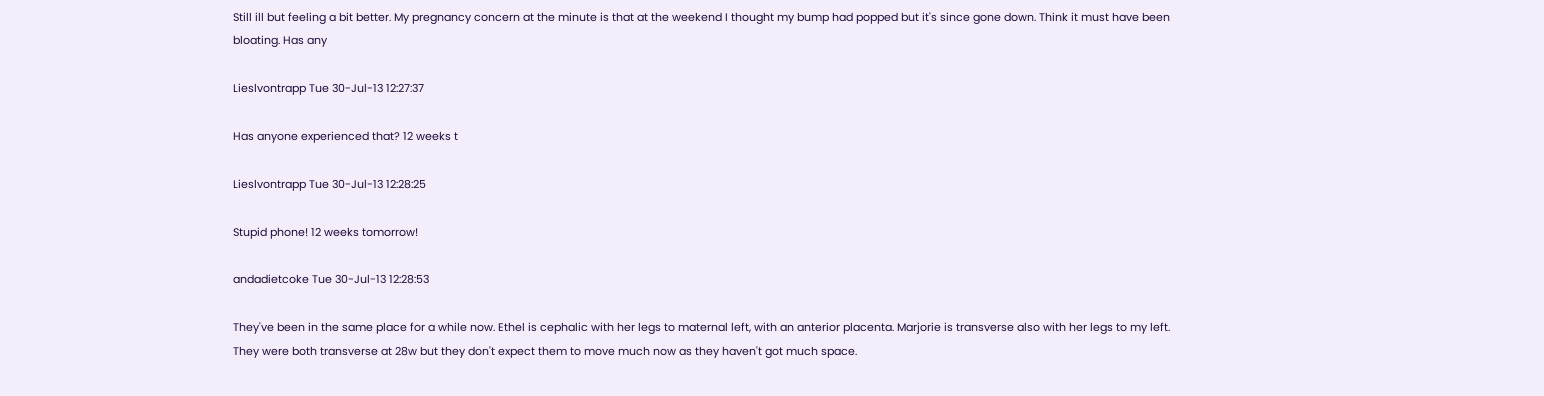Still ill but feeling a bit better. My pregnancy concern at the minute is that at the weekend I thought my bump had popped but it's since gone down. Think it must have been bloating. Has any

Lieslvontrapp Tue 30-Jul-13 12:27:37

Has anyone experienced that? 12 weeks t

Lieslvontrapp Tue 30-Jul-13 12:28:25

Stupid phone! 12 weeks tomorrow!

andadietcoke Tue 30-Jul-13 12:28:53

They've been in the same place for a while now. Ethel is cephalic with her legs to maternal left, with an anterior placenta. Marjorie is transverse also with her legs to my left. They were both transverse at 28w but they don't expect them to move much now as they haven't got much space.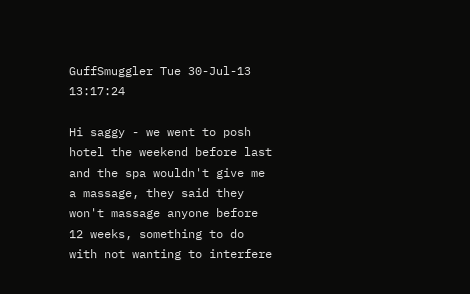GuffSmuggler Tue 30-Jul-13 13:17:24

Hi saggy - we went to posh hotel the weekend before last and the spa wouldn't give me a massage, they said they won't massage anyone before 12 weeks, something to do with not wanting to interfere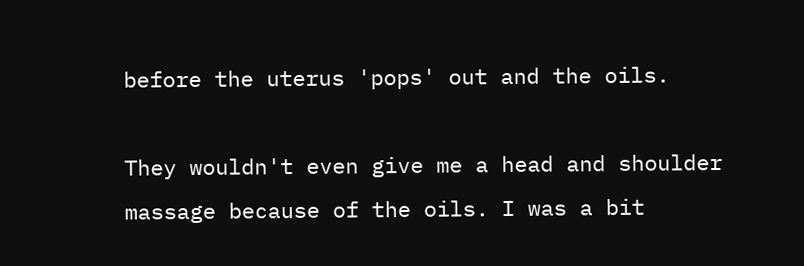before the uterus 'pops' out and the oils.

They wouldn't even give me a head and shoulder massage because of the oils. I was a bit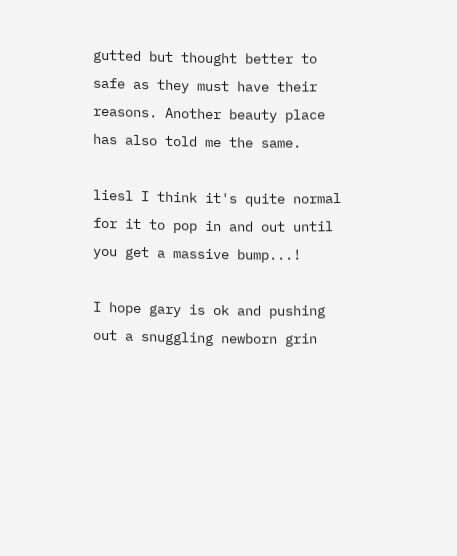gutted but thought better to safe as they must have their reasons. Another beauty place has also told me the same.

liesl I think it's quite normal for it to pop in and out until you get a massive bump...!

I hope gary is ok and pushing out a snuggling newborn grin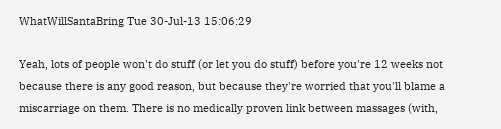WhatWillSantaBring Tue 30-Jul-13 15:06:29

Yeah, lots of people won't do stuff (or let you do stuff) before you're 12 weeks not because there is any good reason, but because they're worried that you'll blame a miscarriage on them. There is no medically proven link between massages (with,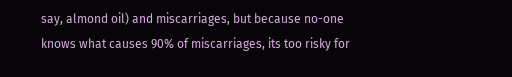say, almond oil) and miscarriages, but because no-one knows what causes 90% of miscarriages, its too risky for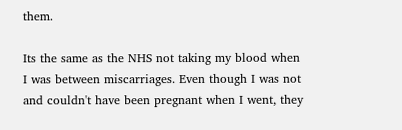them.

Its the same as the NHS not taking my blood when I was between miscarriages. Even though I was not and couldn't have been pregnant when I went, they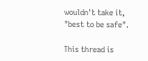wouldn't take it, "best to be safe".

This thread is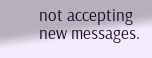not accepting new messages.